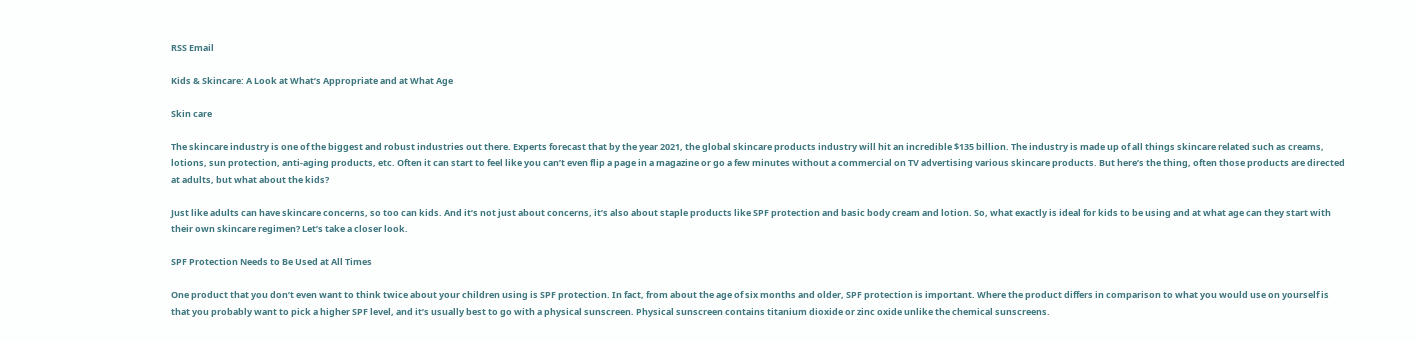RSS Email

Kids & Skincare: A Look at What’s Appropriate and at What Age

Skin care

The skincare industry is one of the biggest and robust industries out there. Experts forecast that by the year 2021, the global skincare products industry will hit an incredible $135 billion. The industry is made up of all things skincare related such as creams, lotions, sun protection, anti-aging products, etc. Often it can start to feel like you can’t even flip a page in a magazine or go a few minutes without a commercial on TV advertising various skincare products. But here’s the thing, often those products are directed at adults, but what about the kids?

Just like adults can have skincare concerns, so too can kids. And it’s not just about concerns, it’s also about staple products like SPF protection and basic body cream and lotion. So, what exactly is ideal for kids to be using and at what age can they start with their own skincare regimen? Let’s take a closer look.

SPF Protection Needs to Be Used at All Times

One product that you don’t even want to think twice about your children using is SPF protection. In fact, from about the age of six months and older, SPF protection is important. Where the product differs in comparison to what you would use on yourself is that you probably want to pick a higher SPF level, and it’s usually best to go with a physical sunscreen. Physical sunscreen contains titanium dioxide or zinc oxide unlike the chemical sunscreens.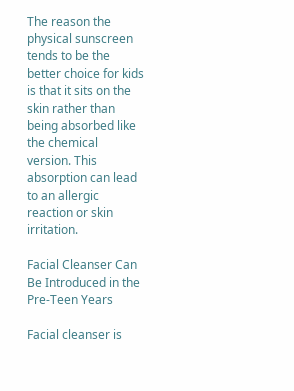The reason the physical sunscreen tends to be the better choice for kids is that it sits on the skin rather than being absorbed like the chemical version. This absorption can lead to an allergic reaction or skin irritation.

Facial Cleanser Can Be Introduced in the Pre-Teen Years

Facial cleanser is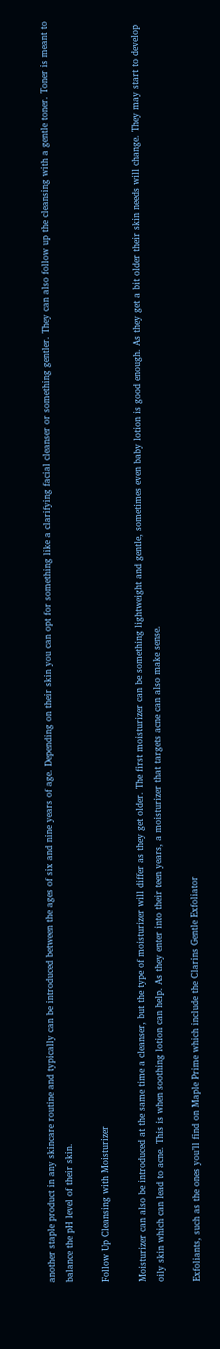another staple product in any skincare routine and typically can be introduced between the ages of six and nine years of age. Depending on their skin you can opt for something like a clarifying facial cleanser or something gentler. They can also follow up the cleansing with a gentle toner. Toner is meant to balance the pH level of their skin.

Follow Up Cleansing with Moisturizer

Moisturizer can also be introduced at the same time a cleanser, but the type of moisturizer will differ as they get older. The first moisturizer can be something lightweight and gentle, sometimes even baby lotion is good enough. As they get a bit older their skin needs will change. They may start to develop oily skin which can lead to acne. This is when soothing lotion can help. As they enter into their teen years, a moisturizer that targets acne can also make sense.

Exfoliants, such as the ones you’ll find on Maple Prime which include the Clarins Gentle Exfoliator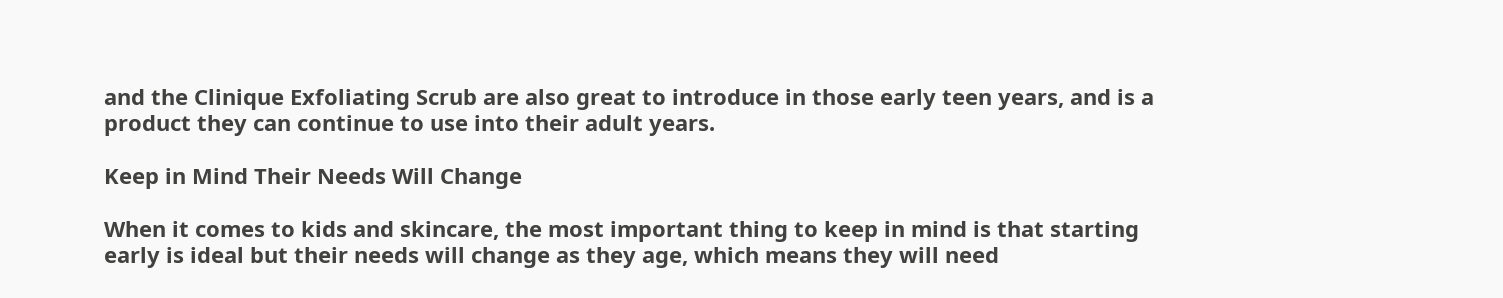and the Clinique Exfoliating Scrub are also great to introduce in those early teen years, and is a product they can continue to use into their adult years.

Keep in Mind Their Needs Will Change

When it comes to kids and skincare, the most important thing to keep in mind is that starting early is ideal but their needs will change as they age, which means they will need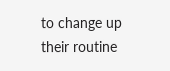to change up their routine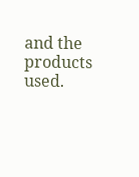and the products used.